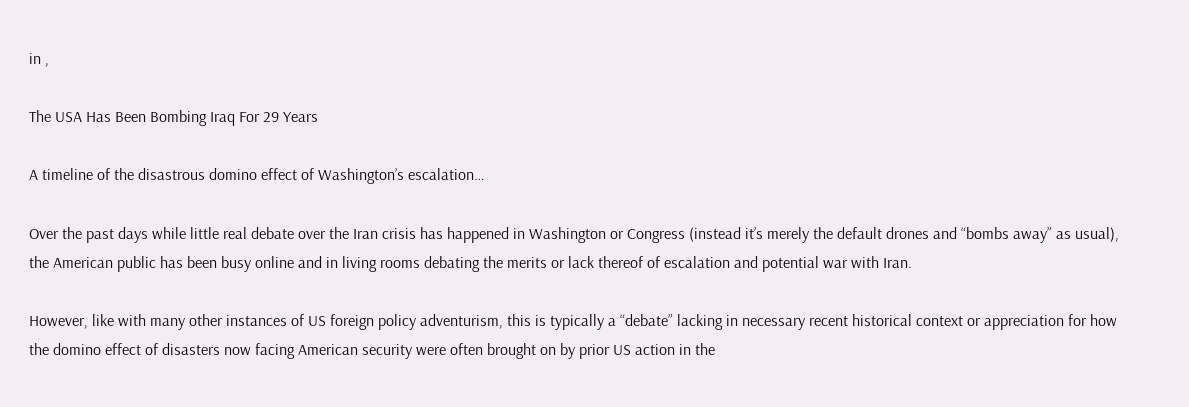in ,

The USA Has Been Bombing Iraq For 29 Years

A timeline of the disastrous domino effect of Washington’s escalation…

Over the past days while little real debate over the Iran crisis has happened in Washington or Congress (instead it’s merely the default drones and “bombs away” as usual), the American public has been busy online and in living rooms debating the merits or lack thereof of escalation and potential war with Iran.

However, like with many other instances of US foreign policy adventurism, this is typically a “debate” lacking in necessary recent historical context or appreciation for how the domino effect of disasters now facing American security were often brought on by prior US action in the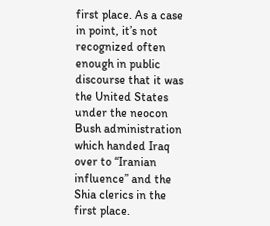first place. As a case in point, it’s not recognized often enough in public discourse that it was the United States under the neocon Bush administration which handed Iraq over to “Iranian influence” and the Shia clerics in the first place.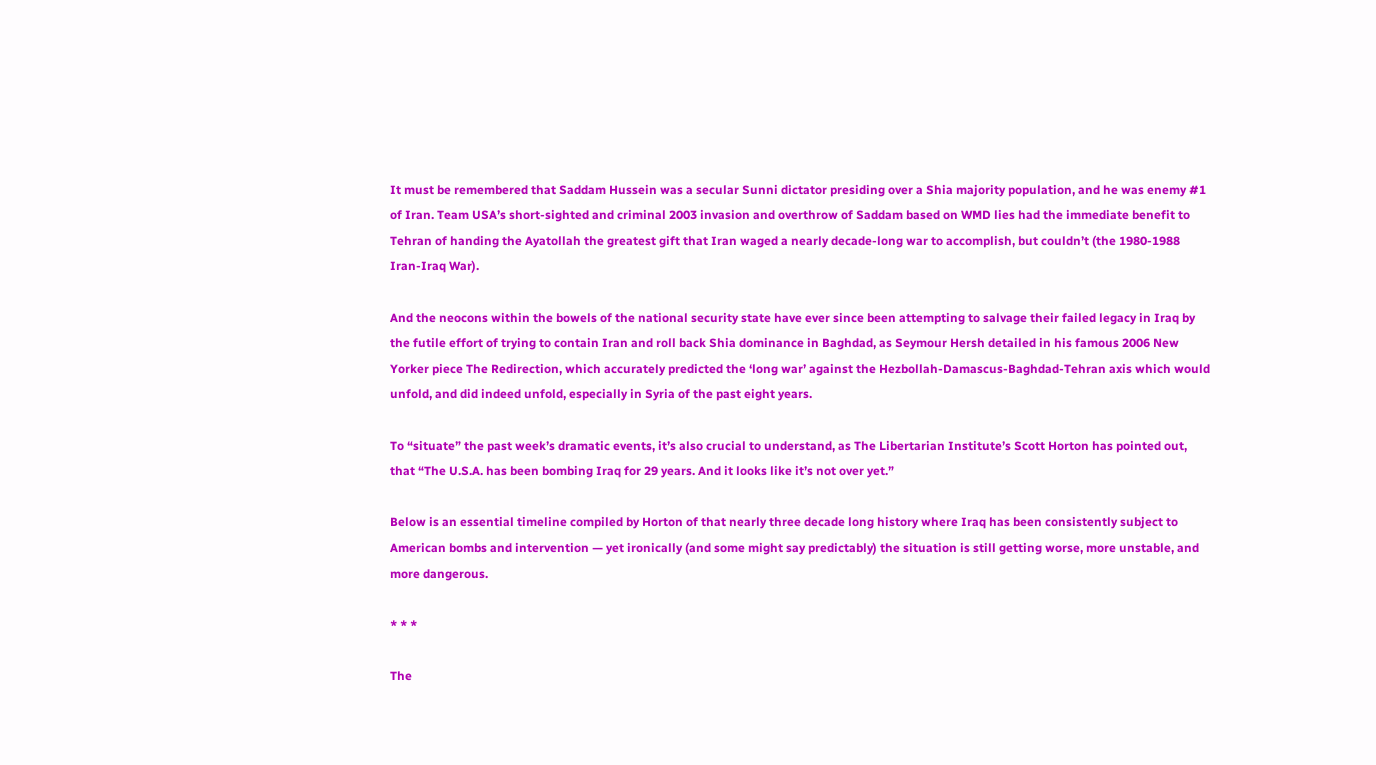It must be remembered that Saddam Hussein was a secular Sunni dictator presiding over a Shia majority population, and he was enemy #1 of Iran. Team USA’s short-sighted and criminal 2003 invasion and overthrow of Saddam based on WMD lies had the immediate benefit to Tehran of handing the Ayatollah the greatest gift that Iran waged a nearly decade-long war to accomplish, but couldn’t (the 1980-1988 Iran-Iraq War).

And the neocons within the bowels of the national security state have ever since been attempting to salvage their failed legacy in Iraq by the futile effort of trying to contain Iran and roll back Shia dominance in Baghdad, as Seymour Hersh detailed in his famous 2006 New Yorker piece The Redirection, which accurately predicted the ‘long war’ against the Hezbollah-Damascus-Baghdad-Tehran axis which would unfold, and did indeed unfold, especially in Syria of the past eight years.

To “situate” the past week’s dramatic events, it’s also crucial to understand, as The Libertarian Institute’s Scott Horton has pointed out, that “The U.S.A. has been bombing Iraq for 29 years. And it looks like it’s not over yet.”

Below is an essential timeline compiled by Horton of that nearly three decade long history where Iraq has been consistently subject to American bombs and intervention — yet ironically (and some might say predictably) the situation is still getting worse, more unstable, and more dangerous.

* * *

The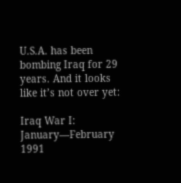U.S.A. has been bombing Iraq for 29 years. And it looks like it’s not over yet:

Iraq War I: January—February 1991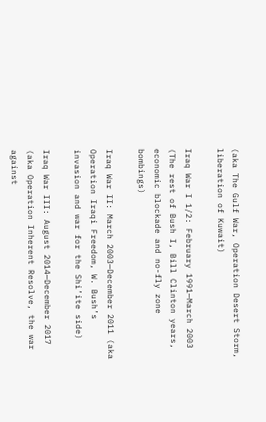(aka The Gulf War, Operation Desert Storm, liberation of Kuwait)

Iraq War I 1/2: February 1991—March 2003 (The rest of Bush I, Bill Clinton years, economic blockade and no-fly zone bombings)

Iraq War II: March 2003—December 2011 (aka Operation Iraqi Freedom, W. Bush’s invasion and war for the Shi’ite side)

Iraq War III: August 2014—December 2017 (aka Operation Inherent Resolve, the war against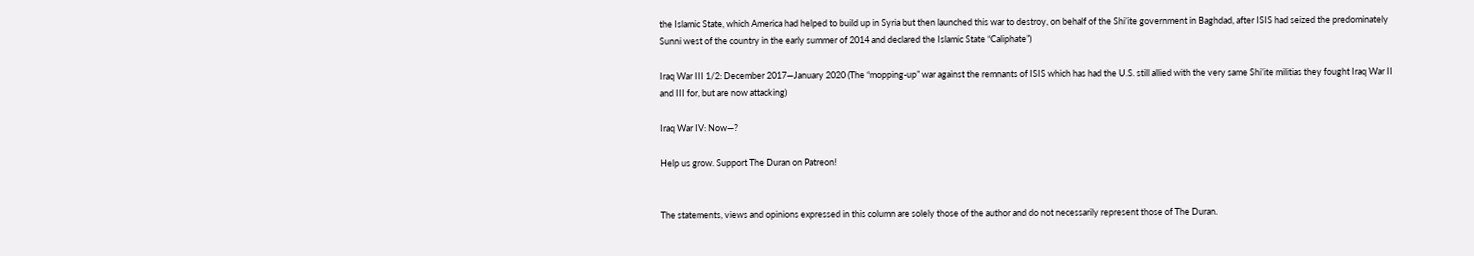the Islamic State, which America had helped to build up in Syria but then launched this war to destroy, on behalf of the Shi’ite government in Baghdad, after ISIS had seized the predominately Sunni west of the country in the early summer of 2014 and declared the Islamic State “Caliphate”)

Iraq War III 1/2: December 2017—January 2020 (The “mopping-up” war against the remnants of ISIS which has had the U.S. still allied with the very same Shi’ite militias they fought Iraq War II and III for, but are now attacking)

Iraq War IV: Now—?

Help us grow. Support The Duran on Patreon!


The statements, views and opinions expressed in this column are solely those of the author and do not necessarily represent those of The Duran.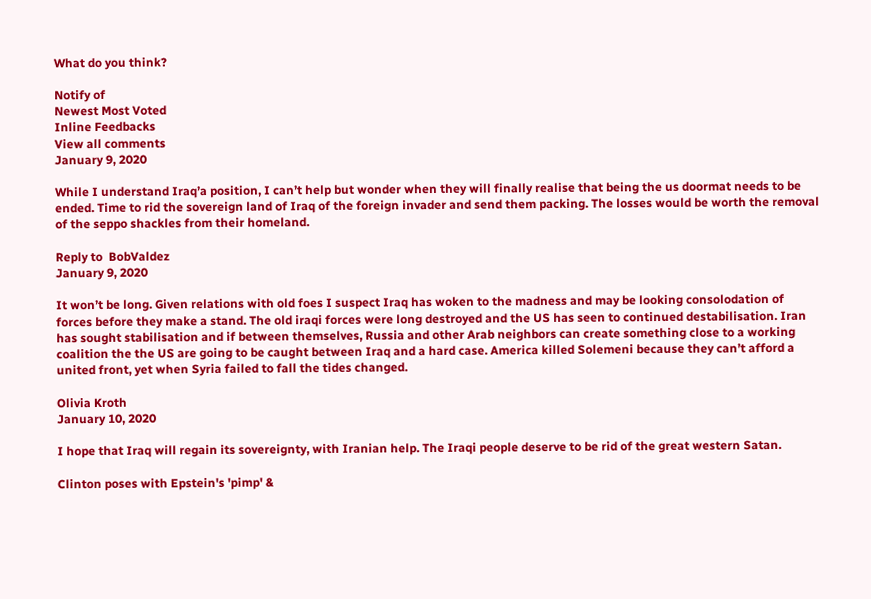What do you think?

Notify of
Newest Most Voted
Inline Feedbacks
View all comments
January 9, 2020

While I understand Iraq’a position, I can’t help but wonder when they will finally realise that being the us doormat needs to be ended. Time to rid the sovereign land of Iraq of the foreign invader and send them packing. The losses would be worth the removal of the seppo shackles from their homeland.

Reply to  BobValdez
January 9, 2020

It won’t be long. Given relations with old foes I suspect Iraq has woken to the madness and may be looking consolodation of forces before they make a stand. The old iraqi forces were long destroyed and the US has seen to continued destabilisation. Iran has sought stabilisation and if between themselves, Russia and other Arab neighbors can create something close to a working coalition the the US are going to be caught between Iraq and a hard case. America killed Solemeni because they can’t afford a united front, yet when Syria failed to fall the tides changed.

Olivia Kroth
January 10, 2020

I hope that Iraq will regain its sovereignty, with Iranian help. The Iraqi people deserve to be rid of the great western Satan.

Clinton poses with Epstein's 'pimp' &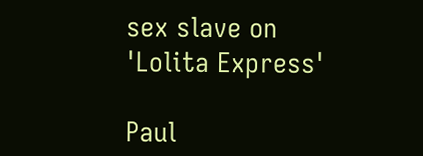sex slave on 'Lolita Express'

Paul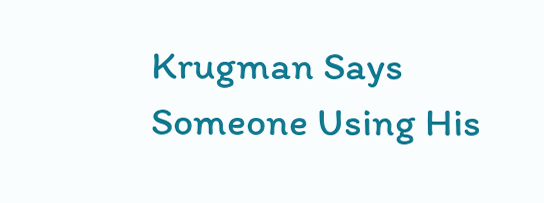Krugman Says Someone Using His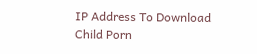IP Address To Download Child Porn